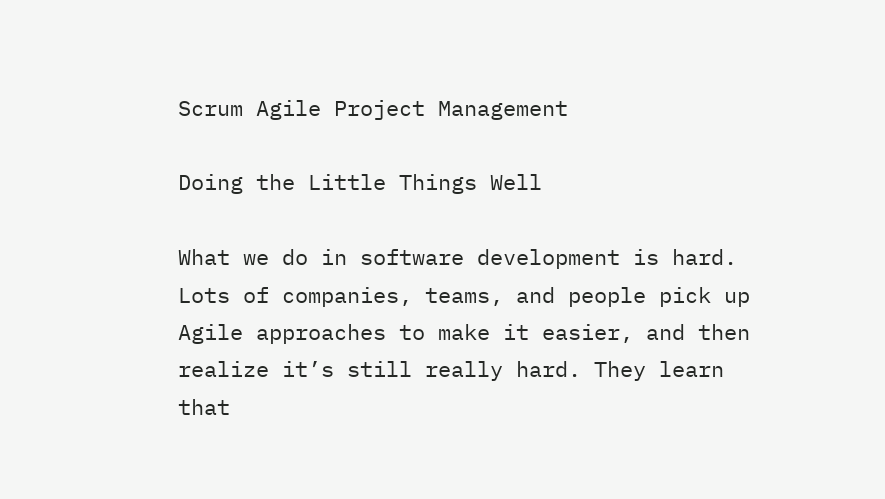Scrum Agile Project Management

Doing the Little Things Well

What we do in software development is hard. Lots of companies, teams, and people pick up Agile approaches to make it easier, and then realize it’s still really hard. They learn that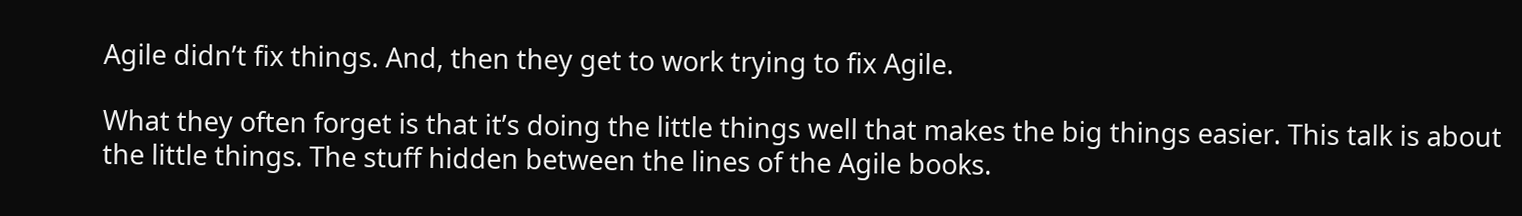Agile didn’t fix things. And, then they get to work trying to fix Agile.

What they often forget is that it’s doing the little things well that makes the big things easier. This talk is about the little things. The stuff hidden between the lines of the Agile books.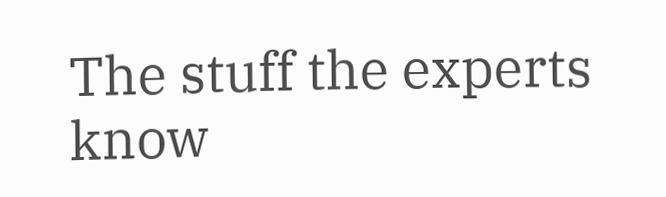The stuff the experts know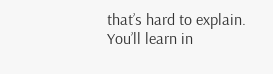that’s hard to explain. You’ll learn in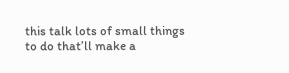this talk lots of small things to do that’ll make a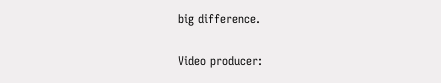big difference.

Video producer: